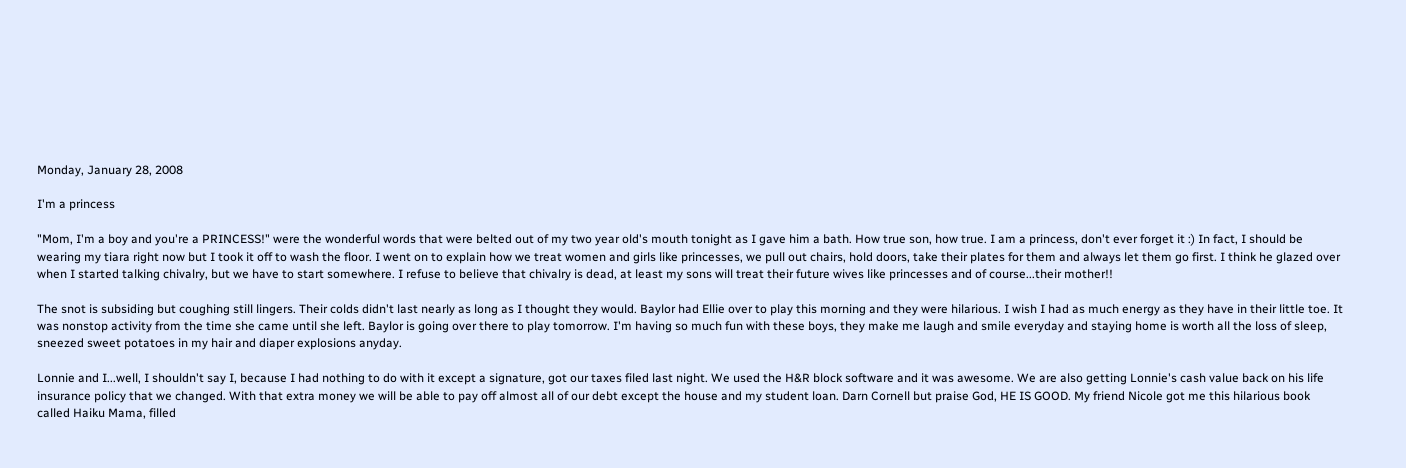Monday, January 28, 2008

I'm a princess

"Mom, I'm a boy and you're a PRINCESS!" were the wonderful words that were belted out of my two year old's mouth tonight as I gave him a bath. How true son, how true. I am a princess, don't ever forget it :) In fact, I should be wearing my tiara right now but I took it off to wash the floor. I went on to explain how we treat women and girls like princesses, we pull out chairs, hold doors, take their plates for them and always let them go first. I think he glazed over when I started talking chivalry, but we have to start somewhere. I refuse to believe that chivalry is dead, at least my sons will treat their future wives like princesses and of course...their mother!!

The snot is subsiding but coughing still lingers. Their colds didn't last nearly as long as I thought they would. Baylor had Ellie over to play this morning and they were hilarious. I wish I had as much energy as they have in their little toe. It was nonstop activity from the time she came until she left. Baylor is going over there to play tomorrow. I'm having so much fun with these boys, they make me laugh and smile everyday and staying home is worth all the loss of sleep, sneezed sweet potatoes in my hair and diaper explosions anyday.

Lonnie and I...well, I shouldn't say I, because I had nothing to do with it except a signature, got our taxes filed last night. We used the H&R block software and it was awesome. We are also getting Lonnie's cash value back on his life insurance policy that we changed. With that extra money we will be able to pay off almost all of our debt except the house and my student loan. Darn Cornell but praise God, HE IS GOOD. My friend Nicole got me this hilarious book called Haiku Mama, filled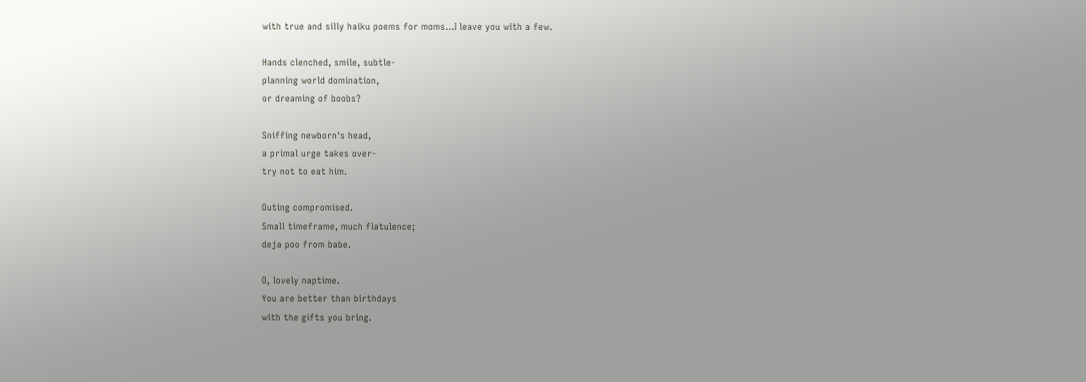with true and silly haiku poems for moms...I leave you with a few.

Hands clenched, smile, subtle-
planning world domination,
or dreaming of boobs?

Sniffing newborn's head,
a primal urge takes over-
try not to eat him.

Outing compromised.
Small timeframe, much flatulence;
deja poo from babe.

O, lovely naptime.
You are better than birthdays
with the gifts you bring.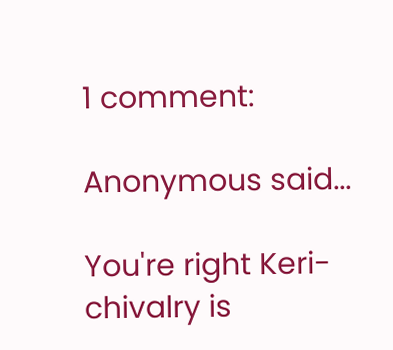1 comment:

Anonymous said...

You're right Keri-chivalry is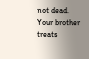not dead. Your brother treats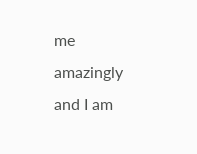me amazingly and I am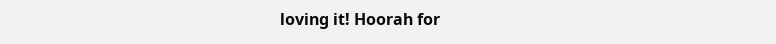loving it! Hoorah for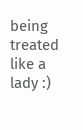being treated like a lady :)